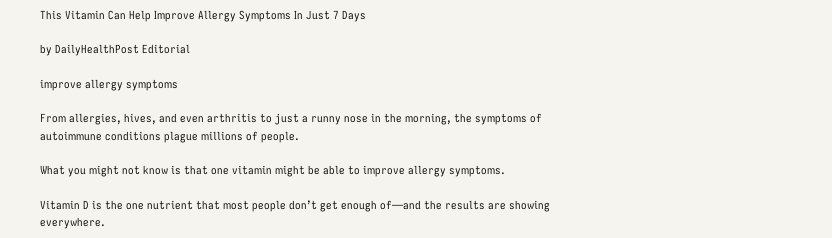This Vitamin Can Help Improve Allergy Symptoms In Just 7 Days

by DailyHealthPost Editorial

improve allergy symptoms

From allergies, hives, and even arthritis to just a runny nose in the morning, the symptoms of autoimmune conditions plague millions of people.

What you might not know is that one vitamin might be able to improve allergy symptoms.

Vitamin D is the one nutrient that most people don’t get enough of—and the results are showing everywhere.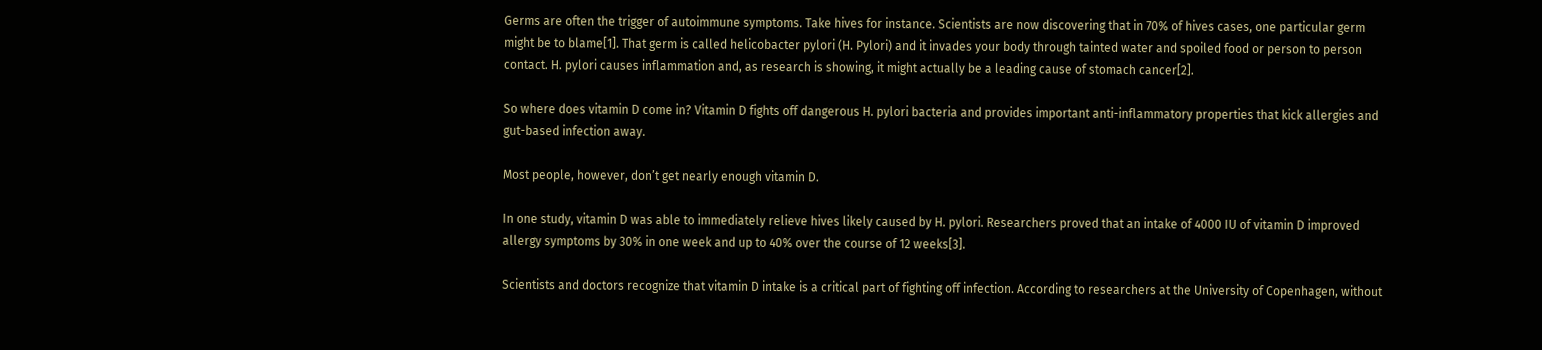Germs are often the trigger of autoimmune symptoms. Take hives for instance. Scientists are now discovering that in 70% of hives cases, one particular germ might be to blame[1]. That germ is called helicobacter pylori (H. Pylori) and it invades your body through tainted water and spoiled food or person to person contact. H. pylori causes inflammation and, as research is showing, it might actually be a leading cause of stomach cancer[2].

So where does vitamin D come in? Vitamin D fights off dangerous H. pylori bacteria and provides important anti-inflammatory properties that kick allergies and gut-based infection away.

Most people, however, don’t get nearly enough vitamin D.

In one study, vitamin D was able to immediately relieve hives likely caused by H. pylori. Researchers proved that an intake of 4000 IU of vitamin D improved allergy symptoms by 30% in one week and up to 40% over the course of 12 weeks[3].

Scientists and doctors recognize that vitamin D intake is a critical part of fighting off infection. According to researchers at the University of Copenhagen, without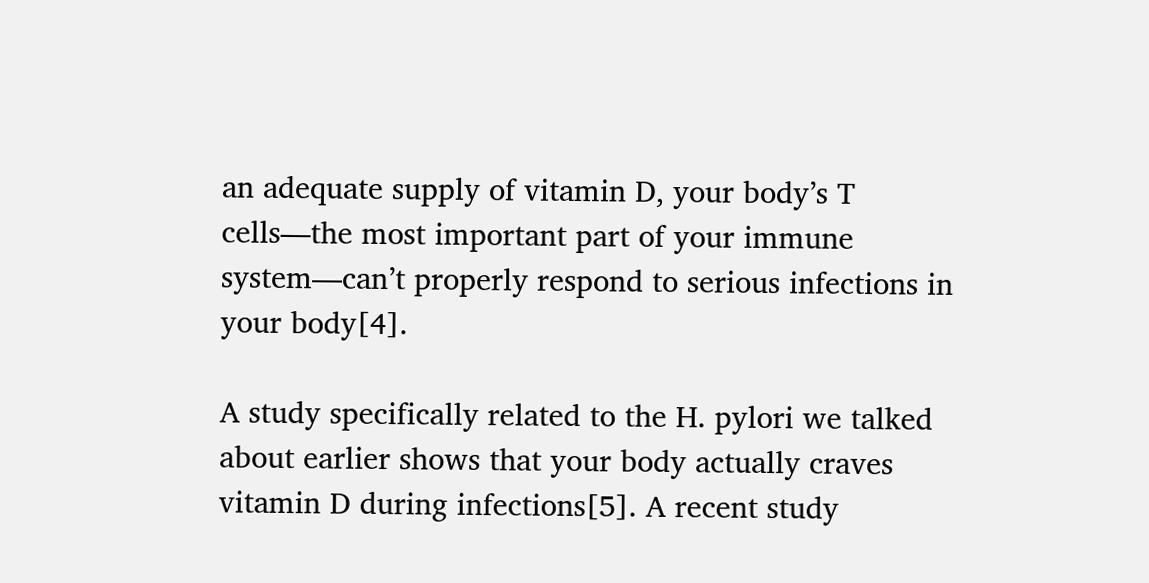an adequate supply of vitamin D, your body’s T cells—the most important part of your immune system—can’t properly respond to serious infections in your body[4].

A study specifically related to the H. pylori we talked about earlier shows that your body actually craves vitamin D during infections[5]. A recent study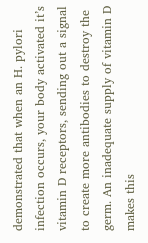demonstrated that when an H. pylori infection occurs, your body activated it’s vitamin D receptors, sending out a signal to create more antibodies to destroy the germ. An inadequate supply of vitamin D makes this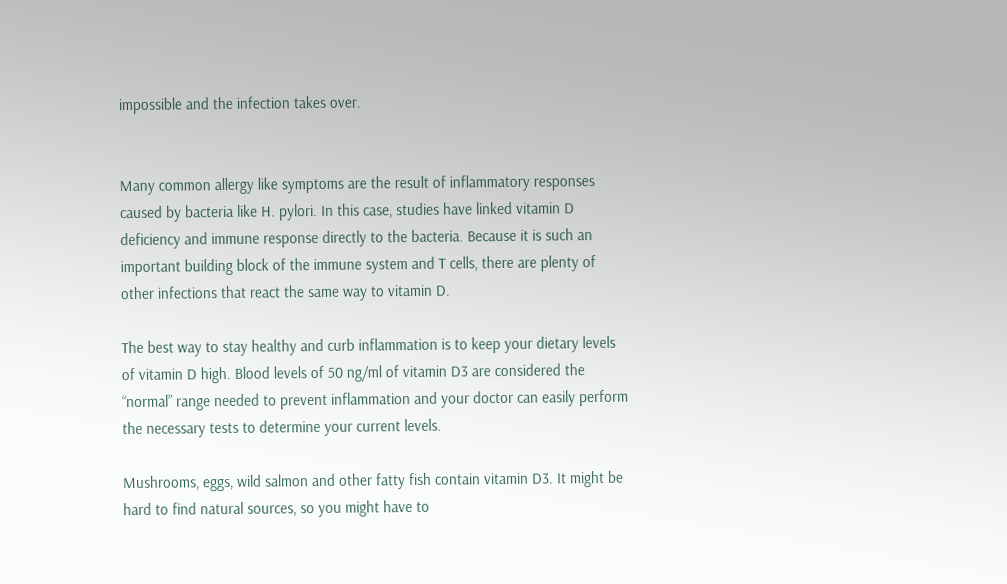impossible and the infection takes over.


Many common allergy like symptoms are the result of inflammatory responses caused by bacteria like H. pylori. In this case, studies have linked vitamin D deficiency and immune response directly to the bacteria. Because it is such an important building block of the immune system and T cells, there are plenty of other infections that react the same way to vitamin D.

The best way to stay healthy and curb inflammation is to keep your dietary levels of vitamin D high. Blood levels of 50 ng/ml of vitamin D3 are considered the “normal” range needed to prevent inflammation and your doctor can easily perform the necessary tests to determine your current levels.

Mushrooms, eggs, wild salmon and other fatty fish contain vitamin D3. It might be hard to find natural sources, so you might have to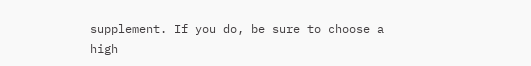supplement. If you do, be sure to choose a high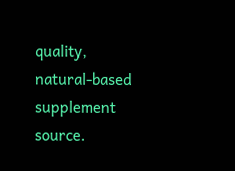quality, natural-based supplement source.